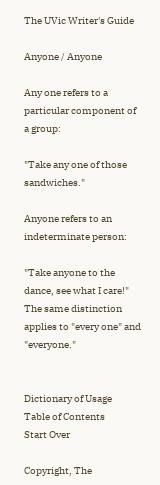The UVic Writer's Guide

Anyone / Anyone

Any one refers to a particular component of a group:

"Take any one of those sandwiches."

Anyone refers to an indeterminate person:

"Take anyone to the dance, see what I care!" The same distinction applies to "every one" and "everyone."


Dictionary of Usage
Table of Contents
Start Over

Copyright, The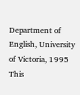Department of English, University of Victoria, 1995
This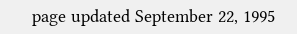page updated September 22, 1995